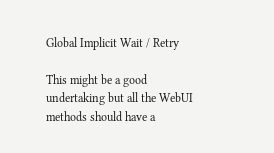Global Implicit Wait / Retry

This might be a good undertaking but all the WebUI methods should have a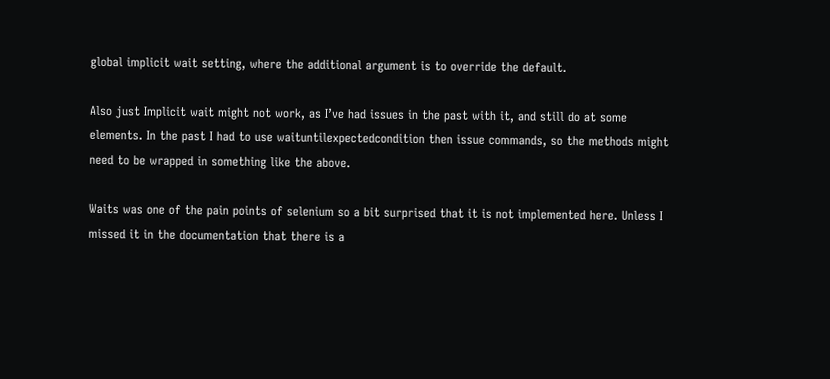global implicit wait setting, where the additional argument is to override the default.

Also just Implicit wait might not work, as I’ve had issues in the past with it, and still do at some elements. In the past I had to use waituntilexpectedcondition then issue commands, so the methods might need to be wrapped in something like the above.

Waits was one of the pain points of selenium so a bit surprised that it is not implemented here. Unless I missed it in the documentation that there is a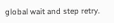global wait and step retry.